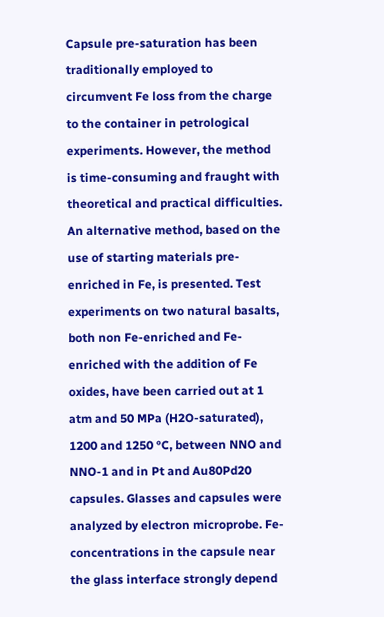Capsule pre-saturation has been traditionally employed to circumvent Fe loss from the charge to the container in petrological experiments. However, the method is time-consuming and fraught with theoretical and practical difficulties. An alternative method, based on the use of starting materials pre-enriched in Fe, is presented. Test experiments on two natural basalts, both non Fe-enriched and Fe-enriched with the addition of Fe oxides, have been carried out at 1 atm and 50 MPa (H2O-saturated), 1200 and 1250 °C, between NNO and NNO-1 and in Pt and Au80Pd20 capsules. Glasses and capsules were analyzed by electron microprobe. Fe-concentrations in the capsule near the glass interface strongly depend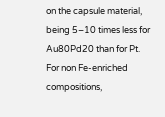on the capsule material, being 5–10 times less for Au80Pd20 than for Pt. For non Fe-enriched compositions,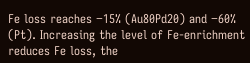Fe loss reaches −15% (Au80Pd20) and −60% (Pt). Increasing the level of Fe-enrichment reduces Fe loss, the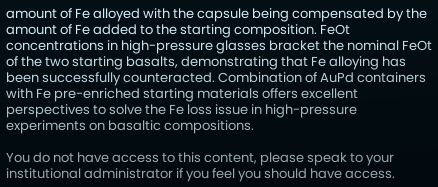amount of Fe alloyed with the capsule being compensated by the amount of Fe added to the starting composition. FeOt concentrations in high-pressure glasses bracket the nominal FeOt of the two starting basalts, demonstrating that Fe alloying has been successfully counteracted. Combination of AuPd containers with Fe pre-enriched starting materials offers excellent perspectives to solve the Fe loss issue in high-pressure experiments on basaltic compositions.

You do not have access to this content, please speak to your institutional administrator if you feel you should have access.